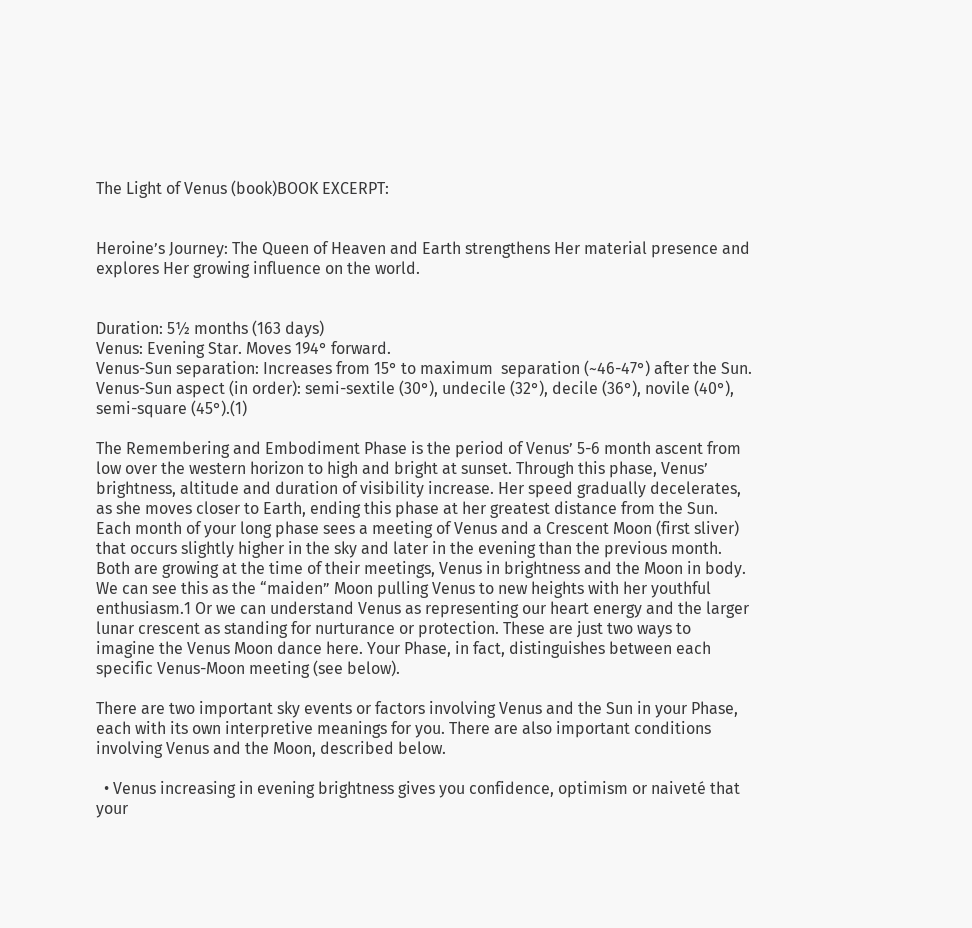The Light of Venus (book)BOOK EXCERPT:


Heroine’s Journey: The Queen of Heaven and Earth strengthens Her material presence and explores Her growing influence on the world.


Duration: 5½ months (163 days)
Venus: Evening Star. Moves 194° forward.
Venus-Sun separation: Increases from 15° to maximum  separation (~46-47°) after the Sun.
Venus-Sun aspect (in order): semi-sextile (30°), undecile (32°), decile (36°), novile (40°), semi-square (45°).(1)

The Remembering and Embodiment Phase is the period of Venus’ 5-6 month ascent from low over the western horizon to high and bright at sunset. Through this phase, Venus’ brightness, altitude and duration of visibility increase. Her speed gradually decelerates, as she moves closer to Earth, ending this phase at her greatest distance from the Sun. Each month of your long phase sees a meeting of Venus and a Crescent Moon (first sliver) that occurs slightly higher in the sky and later in the evening than the previous month. Both are growing at the time of their meetings, Venus in brightness and the Moon in body. We can see this as the “maiden” Moon pulling Venus to new heights with her youthful enthusiasm.1 Or we can understand Venus as representing our heart energy and the larger lunar crescent as standing for nurturance or protection. These are just two ways to imagine the Venus Moon dance here. Your Phase, in fact, distinguishes between each specific Venus-Moon meeting (see below).

There are two important sky events or factors involving Venus and the Sun in your Phase, each with its own interpretive meanings for you. There are also important conditions involving Venus and the Moon, described below.

  • Venus increasing in evening brightness gives you confidence, optimism or naiveté that your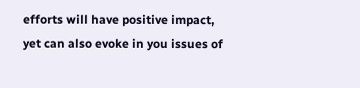efforts will have positive impact, yet can also evoke in you issues of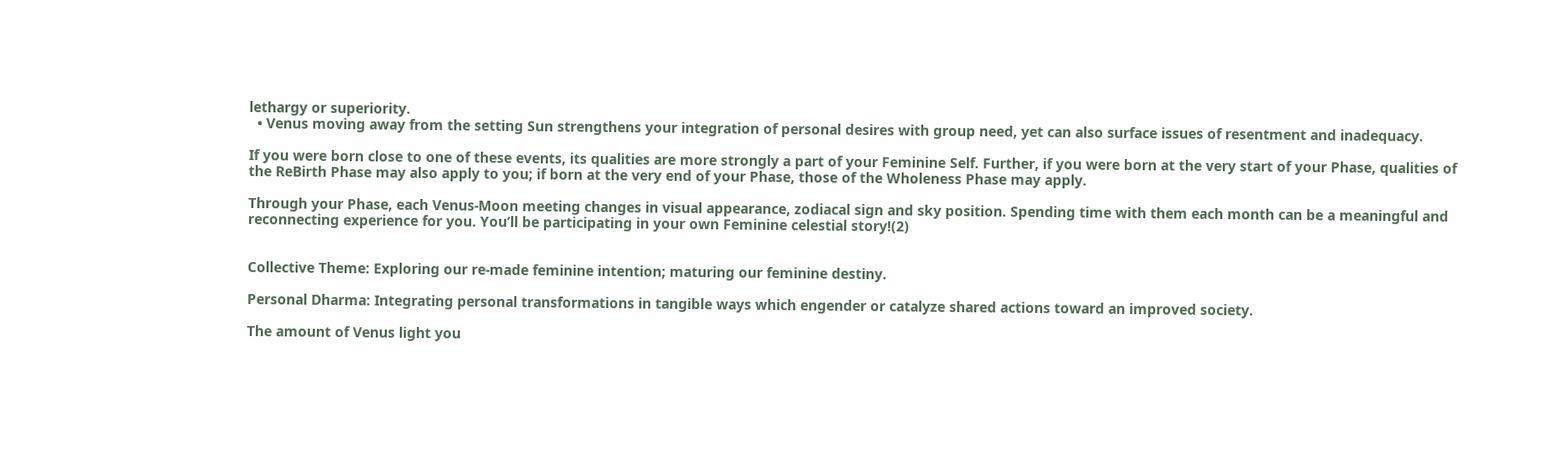lethargy or superiority.
  • Venus moving away from the setting Sun strengthens your integration of personal desires with group need, yet can also surface issues of resentment and inadequacy.

If you were born close to one of these events, its qualities are more strongly a part of your Feminine Self. Further, if you were born at the very start of your Phase, qualities of the ReBirth Phase may also apply to you; if born at the very end of your Phase, those of the Wholeness Phase may apply.

Through your Phase, each Venus-Moon meeting changes in visual appearance, zodiacal sign and sky position. Spending time with them each month can be a meaningful and reconnecting experience for you. You’ll be participating in your own Feminine celestial story!(2)


Collective Theme: Exploring our re-made feminine intention; maturing our feminine destiny.

Personal Dharma: Integrating personal transformations in tangible ways which engender or catalyze shared actions toward an improved society.

The amount of Venus light you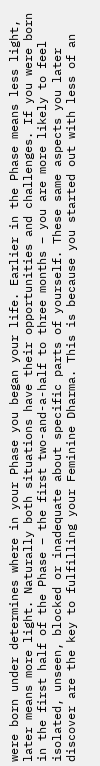were born under determines where in your Phase you began your life. Earlier in the Phase means less light, later means more light. Naturally both situations have their opportunities and challenges. If you were born in the first half of the Phase – the first two-and-a-half to three months – you are more likely to feel isolated, unseen, blocked or inadequate about specific parts of yourself. These same aspects you later discover are the key to fulfilling your Feminine Dharma. This is because you started out with less of an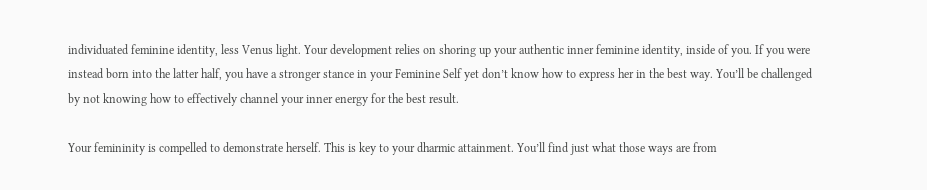individuated feminine identity, less Venus light. Your development relies on shoring up your authentic inner feminine identity, inside of you. If you were instead born into the latter half, you have a stronger stance in your Feminine Self yet don’t know how to express her in the best way. You’ll be challenged by not knowing how to effectively channel your inner energy for the best result.

Your femininity is compelled to demonstrate herself. This is key to your dharmic attainment. You’ll find just what those ways are from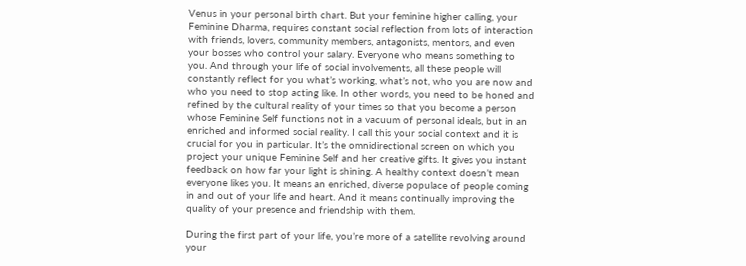Venus in your personal birth chart. But your feminine higher calling, your Feminine Dharma, requires constant social reflection from lots of interaction with friends, lovers, community members, antagonists, mentors, and even your bosses who control your salary. Everyone who means something to you. And through your life of social involvements, all these people will constantly reflect for you what’s working, what’s not, who you are now and who you need to stop acting like. In other words, you need to be honed and refined by the cultural reality of your times so that you become a person whose Feminine Self functions not in a vacuum of personal ideals, but in an enriched and informed social reality. I call this your social context and it is crucial for you in particular. It’s the omnidirectional screen on which you project your unique Feminine Self and her creative gifts. It gives you instant feedback on how far your light is shining. A healthy context doesn’t mean everyone likes you. It means an enriched, diverse populace of people coming in and out of your life and heart. And it means continually improving the quality of your presence and friendship with them.

During the first part of your life, you’re more of a satellite revolving around your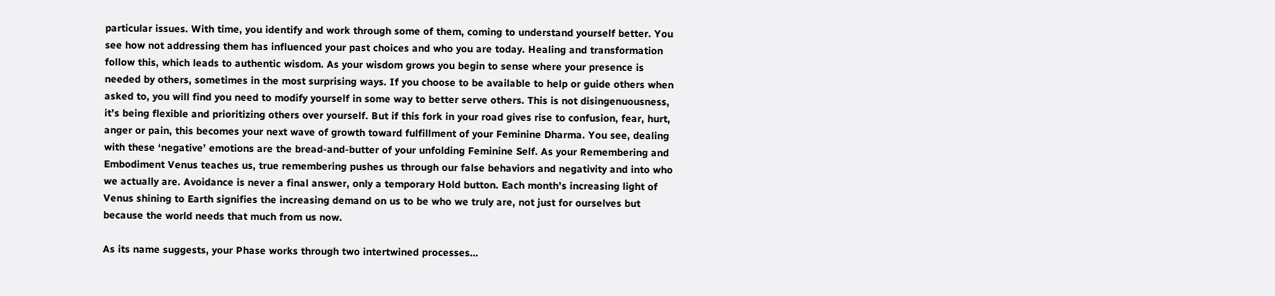particular issues. With time, you identify and work through some of them, coming to understand yourself better. You see how not addressing them has influenced your past choices and who you are today. Healing and transformation follow this, which leads to authentic wisdom. As your wisdom grows you begin to sense where your presence is needed by others, sometimes in the most surprising ways. If you choose to be available to help or guide others when asked to, you will find you need to modify yourself in some way to better serve others. This is not disingenuousness, it’s being flexible and prioritizing others over yourself. But if this fork in your road gives rise to confusion, fear, hurt, anger or pain, this becomes your next wave of growth toward fulfillment of your Feminine Dharma. You see, dealing with these ‘negative’ emotions are the bread-and-butter of your unfolding Feminine Self. As your Remembering and Embodiment Venus teaches us, true remembering pushes us through our false behaviors and negativity and into who we actually are. Avoidance is never a final answer, only a temporary Hold button. Each month’s increasing light of Venus shining to Earth signifies the increasing demand on us to be who we truly are, not just for ourselves but because the world needs that much from us now.

As its name suggests, your Phase works through two intertwined processes…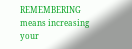REMEMBERING means increasing your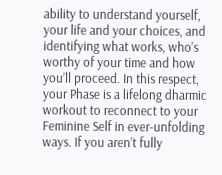ability to understand yourself, your life and your choices, and identifying what works, who’s worthy of your time and how you’ll proceed. In this respect, your Phase is a lifelong dharmic workout to reconnect to your Feminine Self in ever-unfolding ways. If you aren’t fully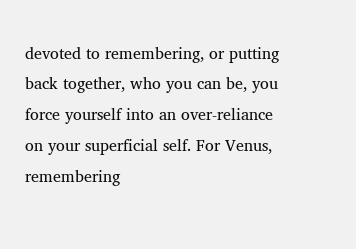devoted to remembering, or putting back together, who you can be, you force yourself into an over-reliance on your superficial self. For Venus, remembering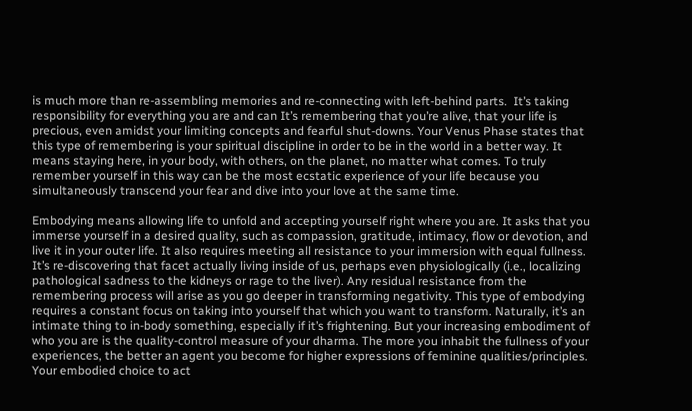is much more than re-assembling memories and re-connecting with left-behind parts.  It’s taking responsibility for everything you are and can It’s remembering that you’re alive, that your life is precious, even amidst your limiting concepts and fearful shut-downs. Your Venus Phase states that this type of remembering is your spiritual discipline in order to be in the world in a better way. It means staying here, in your body, with others, on the planet, no matter what comes. To truly remember yourself in this way can be the most ecstatic experience of your life because you simultaneously transcend your fear and dive into your love at the same time.

Embodying means allowing life to unfold and accepting yourself right where you are. It asks that you immerse yourself in a desired quality, such as compassion, gratitude, intimacy, flow or devotion, and live it in your outer life. It also requires meeting all resistance to your immersion with equal fullness. It’s re-discovering that facet actually living inside of us, perhaps even physiologically (i.e., localizing pathological sadness to the kidneys or rage to the liver). Any residual resistance from the remembering process will arise as you go deeper in transforming negativity. This type of embodying requires a constant focus on taking into yourself that which you want to transform. Naturally, it’s an intimate thing to in-body something, especially if it’s frightening. But your increasing embodiment of who you are is the quality-control measure of your dharma. The more you inhabit the fullness of your experiences, the better an agent you become for higher expressions of feminine qualities/principles. Your embodied choice to act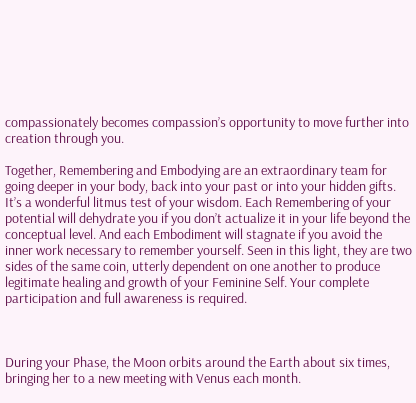compassionately becomes compassion’s opportunity to move further into creation through you.

Together, Remembering and Embodying are an extraordinary team for going deeper in your body, back into your past or into your hidden gifts. It’s a wonderful litmus test of your wisdom. Each Remembering of your potential will dehydrate you if you don’t actualize it in your life beyond the conceptual level. And each Embodiment will stagnate if you avoid the inner work necessary to remember yourself. Seen in this light, they are two sides of the same coin, utterly dependent on one another to produce legitimate healing and growth of your Feminine Self. Your complete participation and full awareness is required.



During your Phase, the Moon orbits around the Earth about six times, bringing her to a new meeting with Venus each month.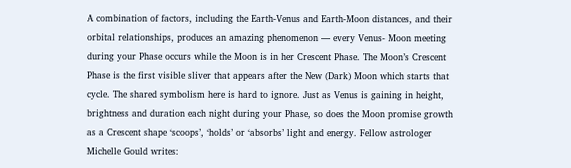A combination of factors, including the Earth-Venus and Earth-Moon distances, and their orbital relationships, produces an amazing phenomenon — every Venus- Moon meeting during your Phase occurs while the Moon is in her Crescent Phase. The Moon’s Crescent Phase is the first visible sliver that appears after the New (Dark) Moon which starts that cycle. The shared symbolism here is hard to ignore. Just as Venus is gaining in height, brightness and duration each night during your Phase, so does the Moon promise growth as a Crescent shape ‘scoops’, ‘holds’ or ‘absorbs’ light and energy. Fellow astrologer Michelle Gould writes: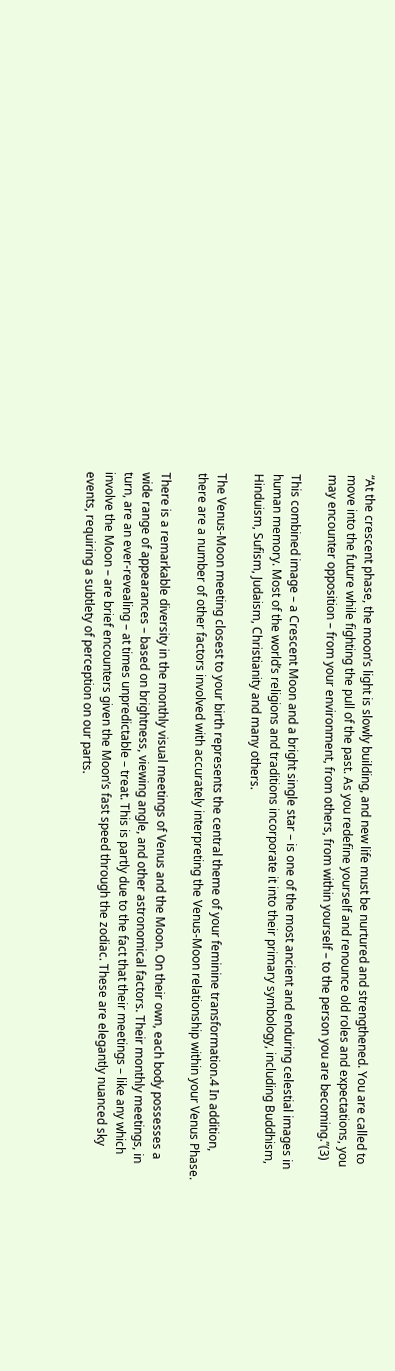“At the crescent phase, the moon’s light is slowly building, and new life must be nurtured and strengthened. You are called to move into the future while fighting the pull of the past. As you redefine yourself and renounce old roles and expectations, you may encounter opposition – from your environment, from others, from within yourself – to the person you are becoming.”(3)

This combined image – a Crescent Moon and a bright single star – is one of the most ancient and enduring celestial images in human memory. Most of the world’s religions and traditions incorporate it into their primary symbology, including Buddhism, Hinduism, Sufism, Judaism, Christianity and many others.

The Venus-Moon meeting closest to your birth represents the central theme of your feminine transformation.4 In addition, there are a number of other factors involved with accurately interpreting the Venus-Moon relationship within your Venus Phase.

There is a remarkable diversity in the monthly visual meetings of Venus and the Moon. On their own, each body possesses a wide range of appearances – based on brightness, viewing angle, and other astronomical factors. Their monthly meetings, in turn, are an ever-revealing – at times unpredictable – treat. This is partly due to the fact that their meetings – like any which involve the Moon – are brief encounters given the Moon’s fast speed through the zodiac. These are elegantly nuanced sky events, requiring a subtlety of perception on our parts.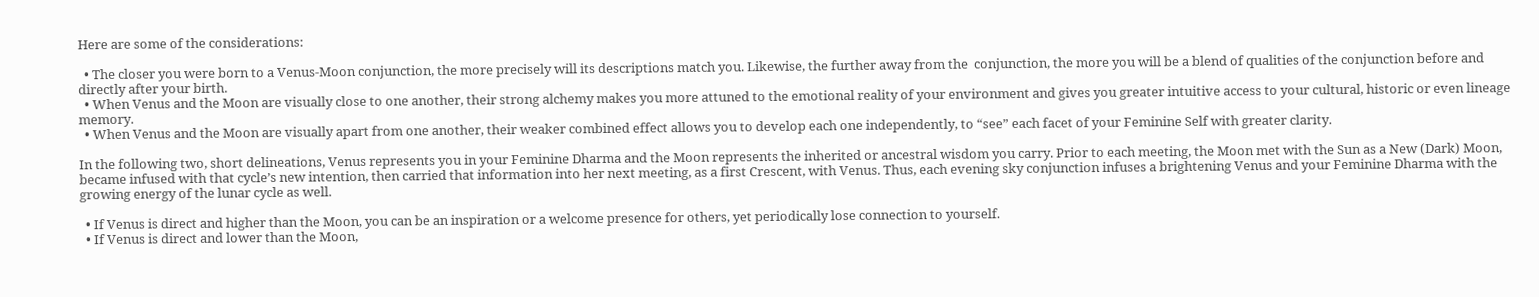Here are some of the considerations:

  • The closer you were born to a Venus-Moon conjunction, the more precisely will its descriptions match you. Likewise, the further away from the  conjunction, the more you will be a blend of qualities of the conjunction before and directly after your birth.
  • When Venus and the Moon are visually close to one another, their strong alchemy makes you more attuned to the emotional reality of your environment and gives you greater intuitive access to your cultural, historic or even lineage memory.
  • When Venus and the Moon are visually apart from one another, their weaker combined effect allows you to develop each one independently, to “see” each facet of your Feminine Self with greater clarity.

In the following two, short delineations, Venus represents you in your Feminine Dharma and the Moon represents the inherited or ancestral wisdom you carry. Prior to each meeting, the Moon met with the Sun as a New (Dark) Moon, became infused with that cycle’s new intention, then carried that information into her next meeting, as a first Crescent, with Venus. Thus, each evening sky conjunction infuses a brightening Venus and your Feminine Dharma with the growing energy of the lunar cycle as well.

  • If Venus is direct and higher than the Moon, you can be an inspiration or a welcome presence for others, yet periodically lose connection to yourself.
  • If Venus is direct and lower than the Moon,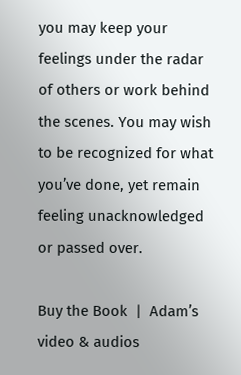you may keep your feelings under the radar of others or work behind the scenes. You may wish to be recognized for what you’ve done, yet remain feeling unacknowledged or passed over.

Buy the Book  |  Adam’s video & audios